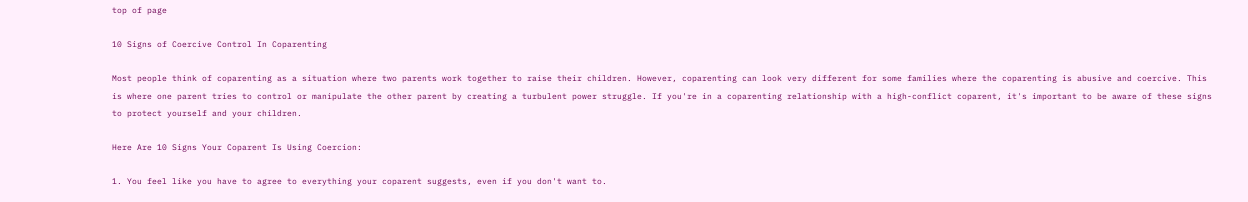top of page

10 Signs of Coercive Control In Coparenting

Most people think of coparenting as a situation where two parents work together to raise their children. However, coparenting can look very different for some families where the coparenting is abusive and coercive. This is where one parent tries to control or manipulate the other parent by creating a turbulent power struggle. If you're in a coparenting relationship with a high-conflict coparent, it's important to be aware of these signs to protect yourself and your children.

Here Are 10 Signs Your Coparent Is Using Coercion:

1. You feel like you have to agree to everything your coparent suggests, even if you don't want to.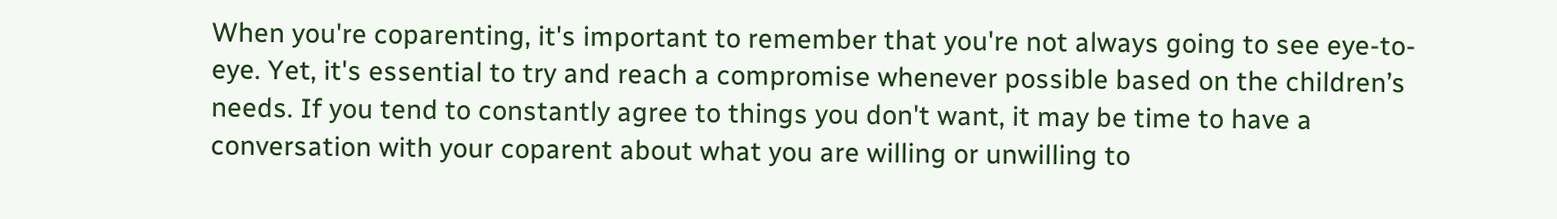When you're coparenting, it's important to remember that you're not always going to see eye-to-eye. Yet, it's essential to try and reach a compromise whenever possible based on the children’s needs. If you tend to constantly agree to things you don't want, it may be time to have a conversation with your coparent about what you are willing or unwilling to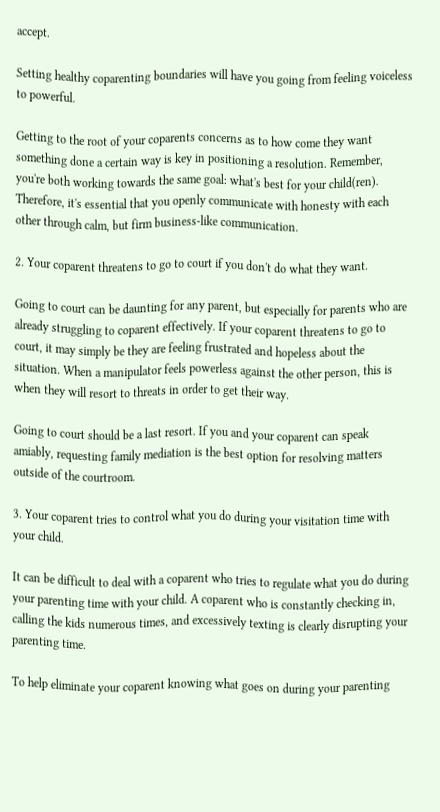accept.

Setting healthy coparenting boundaries will have you going from feeling voiceless to powerful.

Getting to the root of your coparents concerns as to how come they want something done a certain way is key in positioning a resolution. Remember, you're both working towards the same goal: what's best for your child(ren). Therefore, it's essential that you openly communicate with honesty with each other through calm, but firm business-like communication.

2. Your coparent threatens to go to court if you don't do what they want.

Going to court can be daunting for any parent, but especially for parents who are already struggling to coparent effectively. If your coparent threatens to go to court, it may simply be they are feeling frustrated and hopeless about the situation. When a manipulator feels powerless against the other person, this is when they will resort to threats in order to get their way.

Going to court should be a last resort. If you and your coparent can speak amiably, requesting family mediation is the best option for resolving matters outside of the courtroom.

3. Your coparent tries to control what you do during your visitation time with your child.

It can be difficult to deal with a coparent who tries to regulate what you do during your parenting time with your child. A coparent who is constantly checking in, calling the kids numerous times, and excessively texting is clearly disrupting your parenting time.

To help eliminate your coparent knowing what goes on during your parenting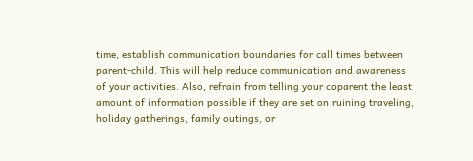time, establish communication boundaries for call times between parent-child. This will help reduce communication and awareness of your activities. Also, refrain from telling your coparent the least amount of information possible if they are set on ruining traveling, holiday gatherings, family outings, or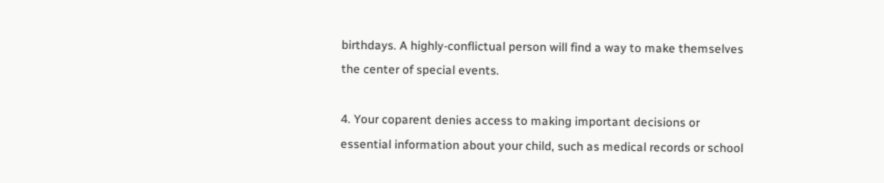birthdays. A highly-conflictual person will find a way to make themselves the center of special events.

4. Your coparent denies access to making important decisions or essential information about your child, such as medical records or school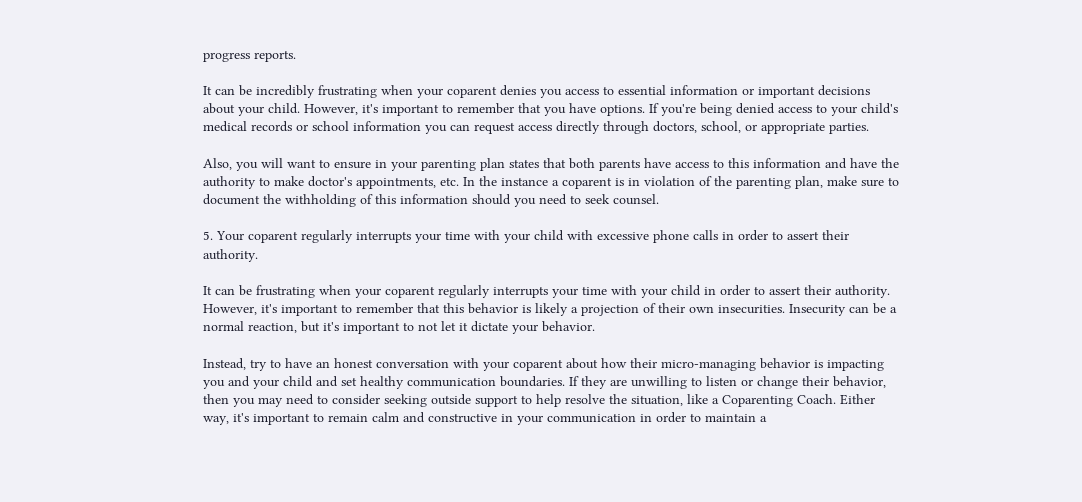progress reports.

It can be incredibly frustrating when your coparent denies you access to essential information or important decisions about your child. However, it's important to remember that you have options. If you're being denied access to your child's medical records or school information you can request access directly through doctors, school, or appropriate parties.

Also, you will want to ensure in your parenting plan states that both parents have access to this information and have the authority to make doctor's appointments, etc. In the instance a coparent is in violation of the parenting plan, make sure to document the withholding of this information should you need to seek counsel.

5. Your coparent regularly interrupts your time with your child with excessive phone calls in order to assert their authority.

It can be frustrating when your coparent regularly interrupts your time with your child in order to assert their authority. However, it's important to remember that this behavior is likely a projection of their own insecurities. Insecurity can be a normal reaction, but it's important to not let it dictate your behavior.

Instead, try to have an honest conversation with your coparent about how their micro-managing behavior is impacting you and your child and set healthy communication boundaries. If they are unwilling to listen or change their behavior, then you may need to consider seeking outside support to help resolve the situation, like a Coparenting Coach. Either way, it's important to remain calm and constructive in your communication in order to maintain a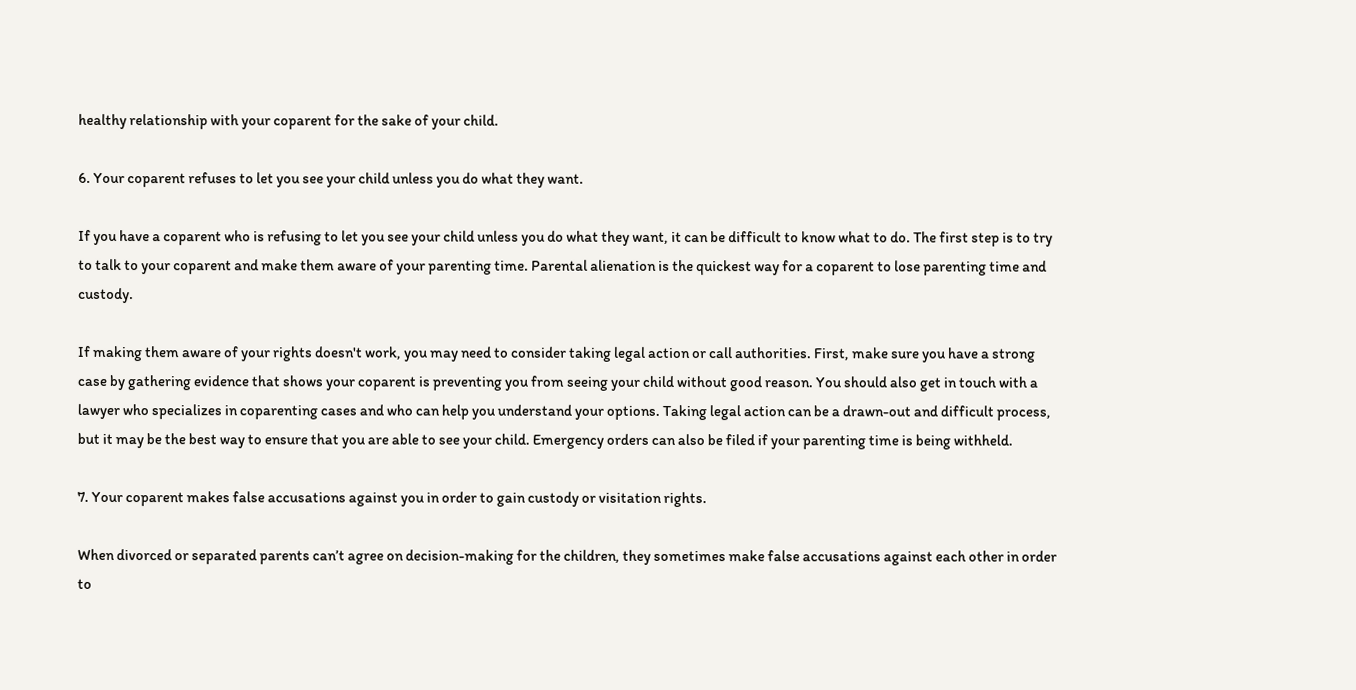healthy relationship with your coparent for the sake of your child.

6. Your coparent refuses to let you see your child unless you do what they want.

If you have a coparent who is refusing to let you see your child unless you do what they want, it can be difficult to know what to do. The first step is to try to talk to your coparent and make them aware of your parenting time. Parental alienation is the quickest way for a coparent to lose parenting time and custody.

If making them aware of your rights doesn't work, you may need to consider taking legal action or call authorities. First, make sure you have a strong case by gathering evidence that shows your coparent is preventing you from seeing your child without good reason. You should also get in touch with a lawyer who specializes in coparenting cases and who can help you understand your options. Taking legal action can be a drawn-out and difficult process, but it may be the best way to ensure that you are able to see your child. Emergency orders can also be filed if your parenting time is being withheld.

7. Your coparent makes false accusations against you in order to gain custody or visitation rights.

When divorced or separated parents can’t agree on decision-making for the children, they sometimes make false accusations against each other in order to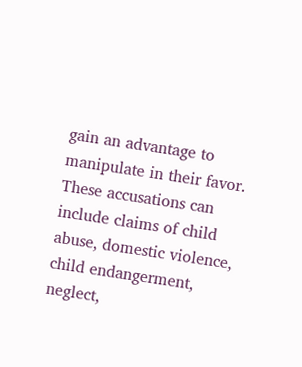gain an advantage to manipulate in their favor. These accusations can include claims of child abuse, domestic violence, child endangerment, neglect,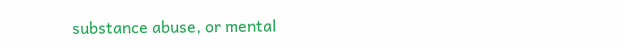substance abuse, or mental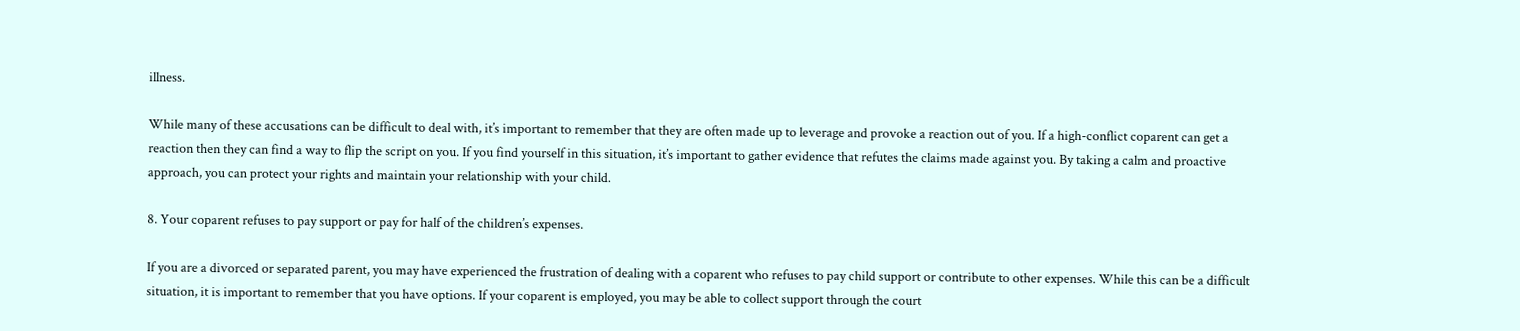illness.

While many of these accusations can be difficult to deal with, it’s important to remember that they are often made up to leverage and provoke a reaction out of you. If a high-conflict coparent can get a reaction then they can find a way to flip the script on you. If you find yourself in this situation, it’s important to gather evidence that refutes the claims made against you. By taking a calm and proactive approach, you can protect your rights and maintain your relationship with your child.

8. Your coparent refuses to pay support or pay for half of the children’s expenses.

If you are a divorced or separated parent, you may have experienced the frustration of dealing with a coparent who refuses to pay child support or contribute to other expenses. While this can be a difficult situation, it is important to remember that you have options. If your coparent is employed, you may be able to collect support through the court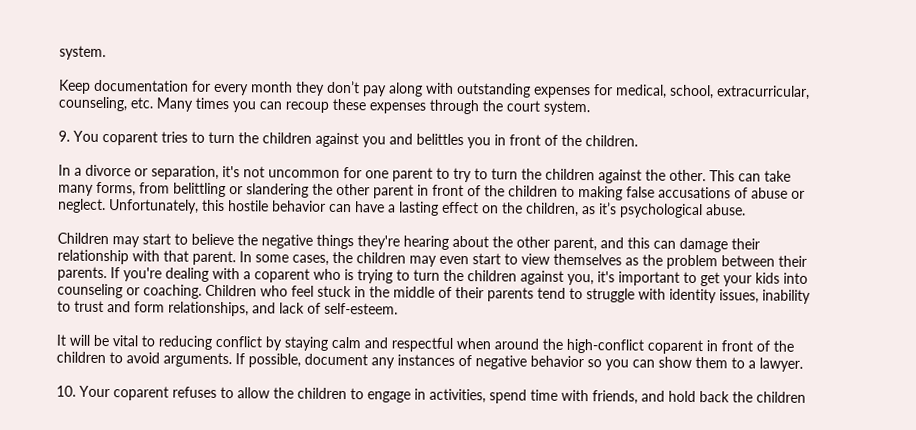system.

Keep documentation for every month they don’t pay along with outstanding expenses for medical, school, extracurricular, counseling, etc. Many times you can recoup these expenses through the court system.

9. You coparent tries to turn the children against you and belittles you in front of the children.

In a divorce or separation, it's not uncommon for one parent to try to turn the children against the other. This can take many forms, from belittling or slandering the other parent in front of the children to making false accusations of abuse or neglect. Unfortunately, this hostile behavior can have a lasting effect on the children, as it’s psychological abuse.

Children may start to believe the negative things they're hearing about the other parent, and this can damage their relationship with that parent. In some cases, the children may even start to view themselves as the problem between their parents. If you're dealing with a coparent who is trying to turn the children against you, it's important to get your kids into counseling or coaching. Children who feel stuck in the middle of their parents tend to struggle with identity issues, inability to trust and form relationships, and lack of self-esteem.

It will be vital to reducing conflict by staying calm and respectful when around the high-conflict coparent in front of the children to avoid arguments. If possible, document any instances of negative behavior so you can show them to a lawyer.

10. Your coparent refuses to allow the children to engage in activities, spend time with friends, and hold back the children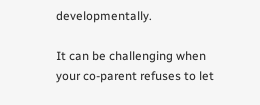developmentally.

It can be challenging when your co-parent refuses to let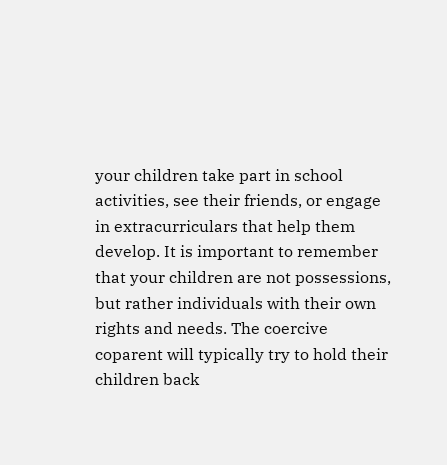your children take part in school activities, see their friends, or engage in extracurriculars that help them develop. It is important to remember that your children are not possessions, but rather individuals with their own rights and needs. The coercive coparent will typically try to hold their children back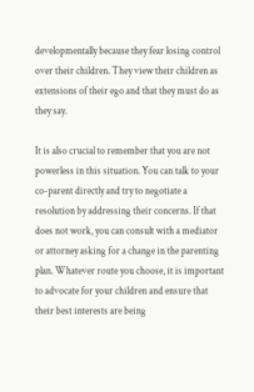developmentally because they fear losing control over their children. They view their children as extensions of their ego and that they must do as they say.

It is also crucial to remember that you are not powerless in this situation. You can talk to your co-parent directly and try to negotiate a resolution by addressing their concerns. If that does not work, you can consult with a mediator or attorney asking for a change in the parenting plan. Whatever route you choose, it is important to advocate for your children and ensure that their best interests are being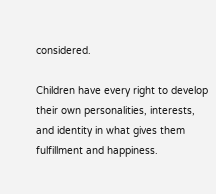considered.

Children have every right to develop their own personalities, interests, and identity in what gives them fulfillment and happiness.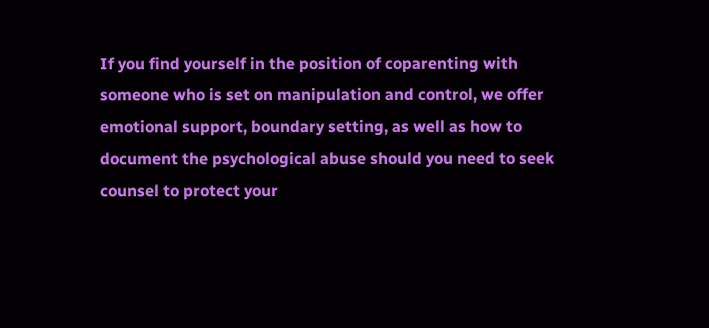If you find yourself in the position of coparenting with someone who is set on manipulation and control, we offer emotional support, boundary setting, as well as how to document the psychological abuse should you need to seek counsel to protect your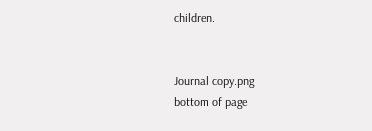children.


Journal copy.png
bottom of page